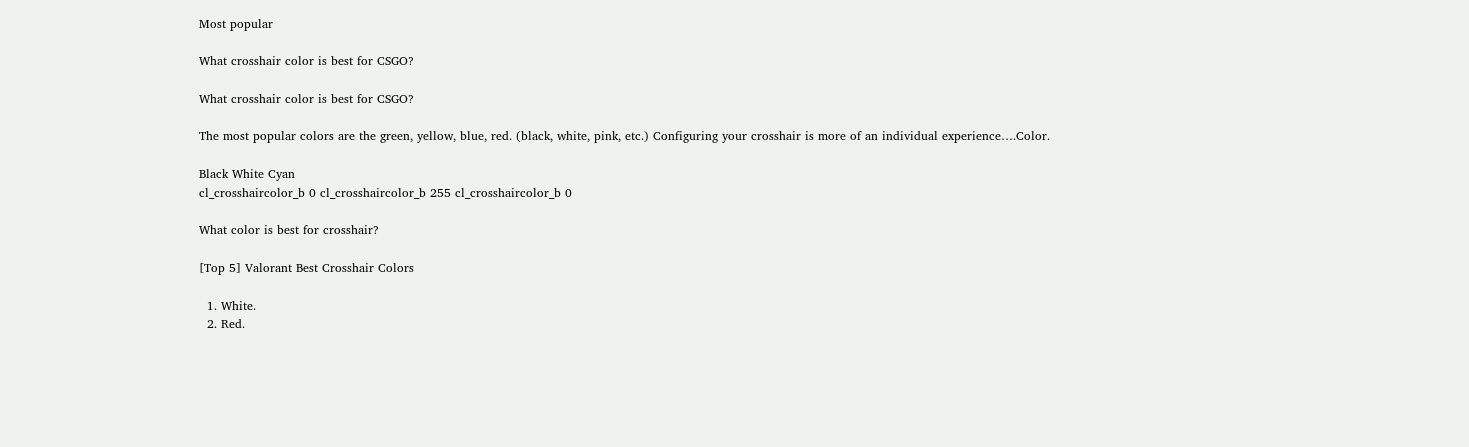Most popular

What crosshair color is best for CSGO?

What crosshair color is best for CSGO?

The most popular colors are the green, yellow, blue, red. (black, white, pink, etc.) Configuring your crosshair is more of an individual experience….Color.

Black White Cyan
cl_crosshaircolor_b 0 cl_crosshaircolor_b 255 cl_crosshaircolor_b 0

What color is best for crosshair?

[Top 5] Valorant Best Crosshair Colors

  1. White.
  2. Red.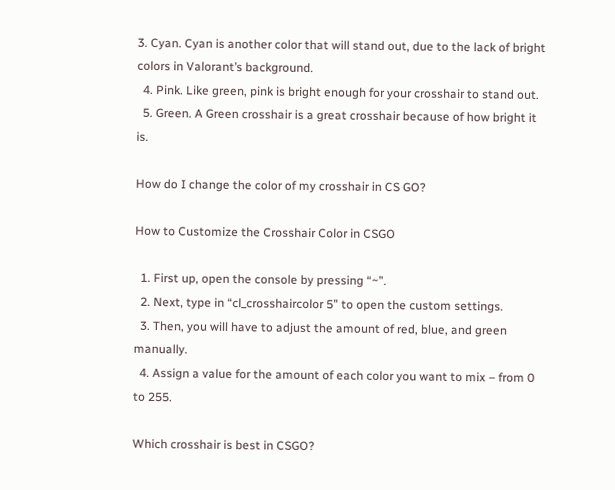3. Cyan. Cyan is another color that will stand out, due to the lack of bright colors in Valorant’s background.
  4. Pink. Like green, pink is bright enough for your crosshair to stand out.
  5. Green. A Green crosshair is a great crosshair because of how bright it is.

How do I change the color of my crosshair in CS GO?

How to Customize the Crosshair Color in CSGO

  1. First up, open the console by pressing “~”.
  2. Next, type in “cl_crosshaircolor 5” to open the custom settings.
  3. Then, you will have to adjust the amount of red, blue, and green manually.
  4. Assign a value for the amount of each color you want to mix – from 0 to 255.

Which crosshair is best in CSGO?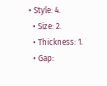• Style: 4.
  • Size: 2.
  • Thickness: 1.
  • Gap: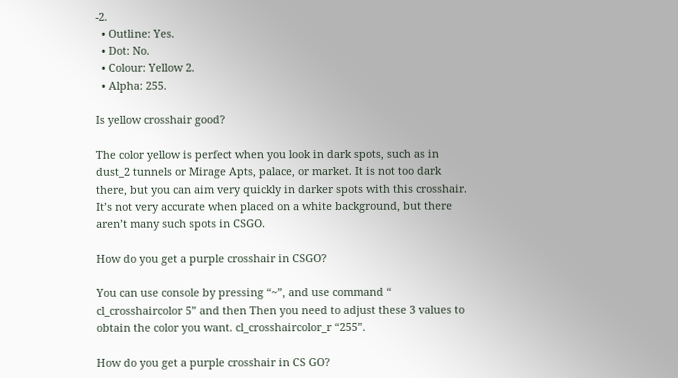-2.
  • Outline: Yes.
  • Dot: No.
  • Colour: Yellow 2.
  • Alpha: 255.

Is yellow crosshair good?

The color yellow is perfect when you look in dark spots, such as in dust_2 tunnels or Mirage Apts, palace, or market. It is not too dark there, but you can aim very quickly in darker spots with this crosshair. It’s not very accurate when placed on a white background, but there aren’t many such spots in CSGO.

How do you get a purple crosshair in CSGO?

You can use console by pressing “~”, and use command “ cl_crosshaircolor 5” and then Then you need to adjust these 3 values to obtain the color you want. cl_crosshaircolor_r “255”.

How do you get a purple crosshair in CS GO?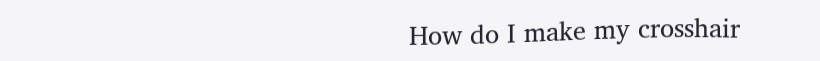How do I make my crosshair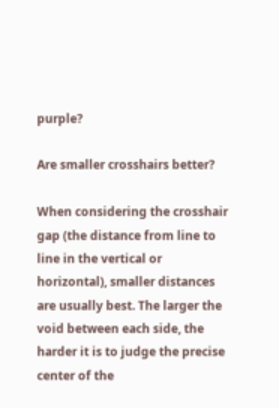purple?

Are smaller crosshairs better?

When considering the crosshair gap (the distance from line to line in the vertical or horizontal), smaller distances are usually best. The larger the void between each side, the harder it is to judge the precise center of the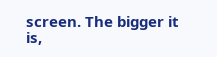screen. The bigger it is,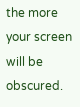the more your screen will be obscured.